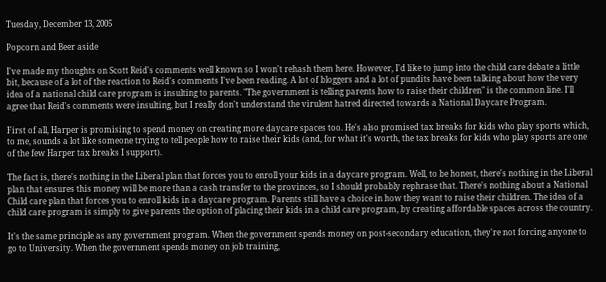Tuesday, December 13, 2005

Popcorn and Beer aside

I've made my thoughts on Scott Reid's comments well known so I won't rehash them here. However, I'd like to jump into the child care debate a little bit, because of a lot of the reaction to Reid's comments I've been reading. A lot of bloggers and a lot of pundits have been talking about how the very idea of a national child care program is insulting to parents. "The government is telling parents how to raise their children" is the common line. I'll agree that Reid's comments were insulting, but I really don't understand the virulent hatred directed towards a National Daycare Program.

First of all, Harper is promising to spend money on creating more daycare spaces too. He's also promised tax breaks for kids who play sports which, to me, sounds a lot like someone trying to tell people how to raise their kids (and, for what it's worth, the tax breaks for kids who play sports are one of the few Harper tax breaks I support).

The fact is, there's nothing in the Liberal plan that forces you to enroll your kids in a daycare program. Well, to be honest, there's nothing in the Liberal plan that ensures this money will be more than a cash transfer to the provinces, so I should probably rephrase that. There's nothing about a National Child care plan that forces you to enroll kids in a daycare program. Parents still have a choice in how they want to raise their children. The idea of a child care program is simply to give parents the option of placing their kids in a child care program, by creating affordable spaces across the country.

It's the same principle as any government program. When the government spends money on post-secondary education, they're not forcing anyone to go to University. When the government spends money on job training,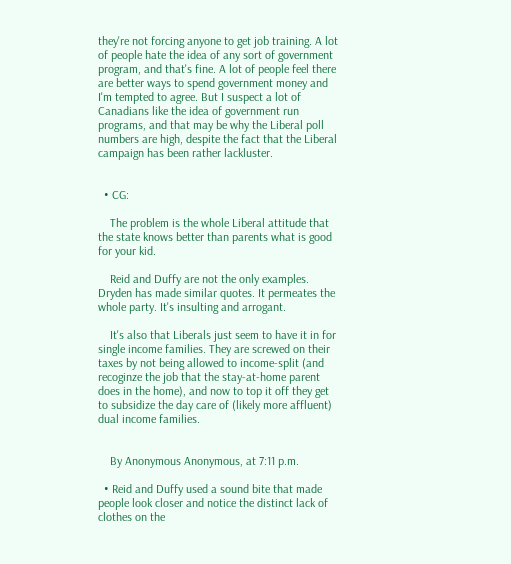they're not forcing anyone to get job training. A lot of people hate the idea of any sort of government program, and that's fine. A lot of people feel there are better ways to spend government money and I'm tempted to agree. But I suspect a lot of Canadians like the idea of government run programs, and that may be why the Liberal poll numbers are high, despite the fact that the Liberal campaign has been rather lackluster.


  • CG:

    The problem is the whole Liberal attitude that the state knows better than parents what is good for your kid.

    Reid and Duffy are not the only examples. Dryden has made similar quotes. It permeates the whole party. It's insulting and arrogant.

    It's also that Liberals just seem to have it in for single income families. They are screwed on their taxes by not being allowed to income-split (and recoginze the job that the stay-at-home parent does in the home), and now to top it off they get to subsidize the day care of (likely more affluent) dual income families.


    By Anonymous Anonymous, at 7:11 p.m.

  • Reid and Duffy used a sound bite that made people look closer and notice the distinct lack of clothes on the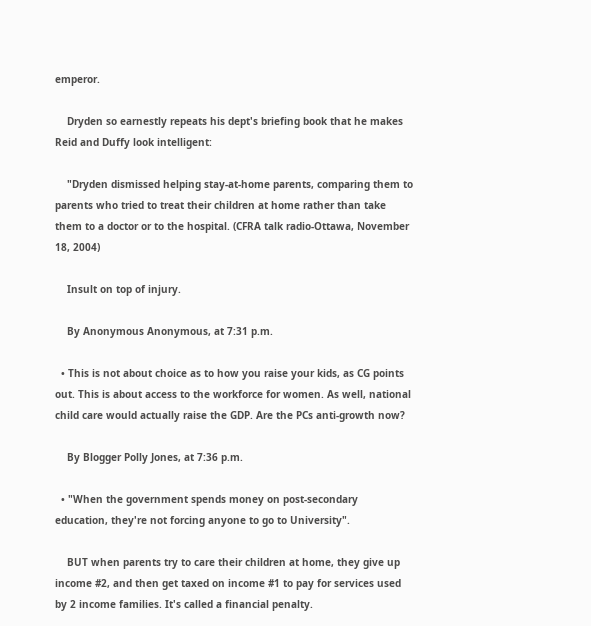emperor.

    Dryden so earnestly repeats his dept's briefing book that he makes Reid and Duffy look intelligent:

    "Dryden dismissed helping stay-at-home parents, comparing them to parents who tried to treat their children at home rather than take them to a doctor or to the hospital. (CFRA talk radio-Ottawa, November 18, 2004)

    Insult on top of injury.

    By Anonymous Anonymous, at 7:31 p.m.

  • This is not about choice as to how you raise your kids, as CG points out. This is about access to the workforce for women. As well, national child care would actually raise the GDP. Are the PCs anti-growth now?

    By Blogger Polly Jones, at 7:36 p.m.

  • "When the government spends money on post-secondary education, they're not forcing anyone to go to University".

    BUT when parents try to care their children at home, they give up income #2, and then get taxed on income #1 to pay for services used by 2 income families. It's called a financial penalty.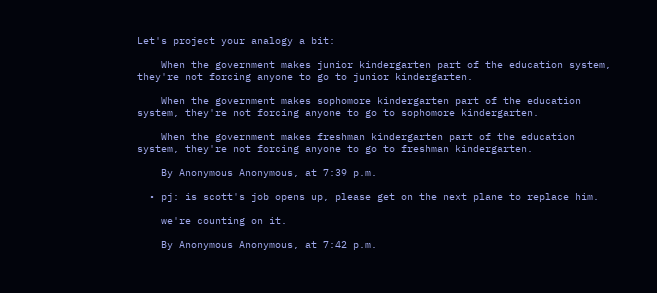Let's project your analogy a bit:

    When the government makes junior kindergarten part of the education system, they're not forcing anyone to go to junior kindergarten.

    When the government makes sophomore kindergarten part of the education system, they're not forcing anyone to go to sophomore kindergarten.

    When the government makes freshman kindergarten part of the education system, they're not forcing anyone to go to freshman kindergarten.

    By Anonymous Anonymous, at 7:39 p.m.

  • pj: is scott's job opens up, please get on the next plane to replace him.

    we're counting on it.

    By Anonymous Anonymous, at 7:42 p.m.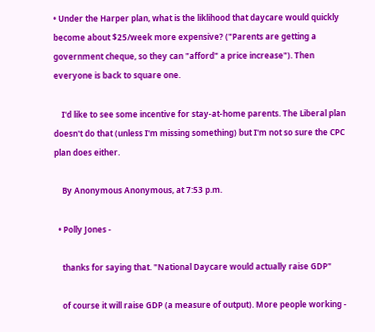• Under the Harper plan, what is the liklihood that daycare would quickly become about $25/week more expensive? ("Parents are getting a government cheque, so they can "afford" a price increase"). Then everyone is back to square one.

    I'd like to see some incentive for stay-at-home parents. The Liberal plan doesn't do that (unless I'm missing something) but I'm not so sure the CPC plan does either.

    By Anonymous Anonymous, at 7:53 p.m.

  • Polly Jones -

    thanks for saying that. "National Daycare would actually raise GDP"

    of course it will raise GDP (a measure of output). More people working -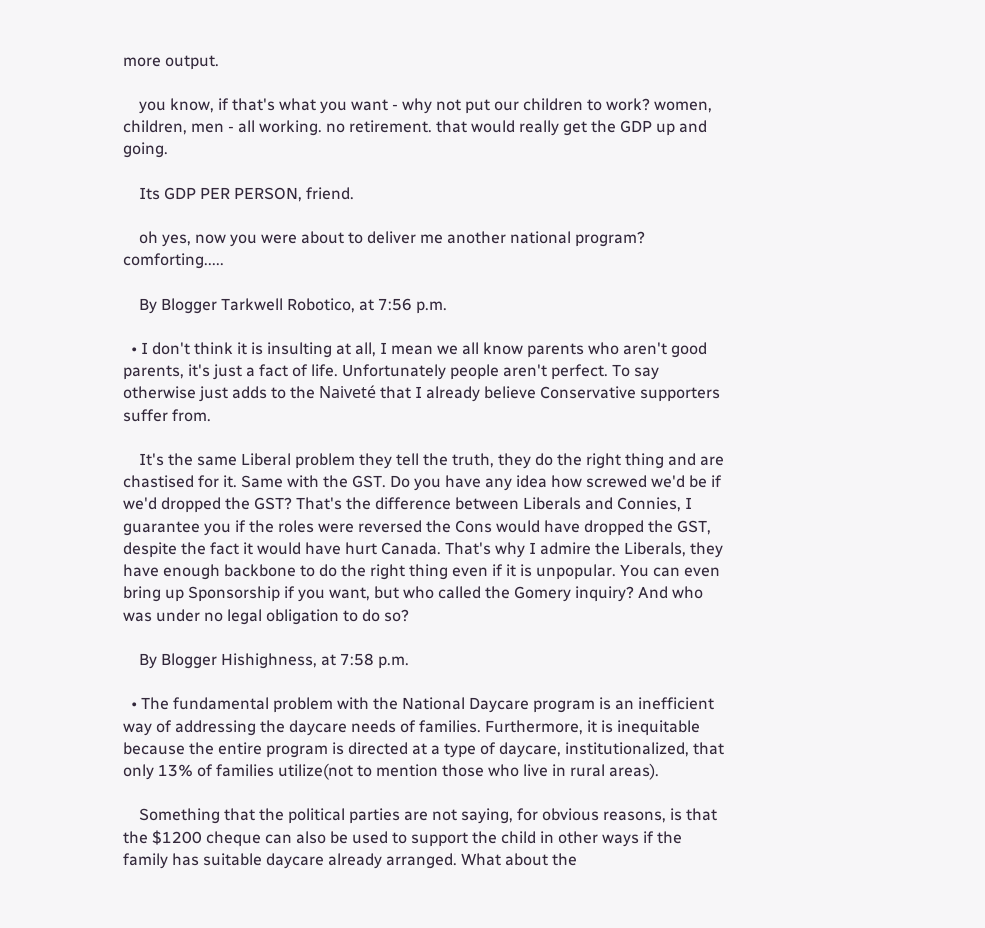more output.

    you know, if that's what you want - why not put our children to work? women, children, men - all working. no retirement. that would really get the GDP up and going.

    Its GDP PER PERSON, friend.

    oh yes, now you were about to deliver me another national program? comforting.....

    By Blogger Tarkwell Robotico, at 7:56 p.m.

  • I don't think it is insulting at all, I mean we all know parents who aren't good parents, it's just a fact of life. Unfortunately people aren't perfect. To say otherwise just adds to the Naiveté that I already believe Conservative supporters suffer from.

    It's the same Liberal problem they tell the truth, they do the right thing and are chastised for it. Same with the GST. Do you have any idea how screwed we'd be if we'd dropped the GST? That's the difference between Liberals and Connies, I guarantee you if the roles were reversed the Cons would have dropped the GST, despite the fact it would have hurt Canada. That's why I admire the Liberals, they have enough backbone to do the right thing even if it is unpopular. You can even bring up Sponsorship if you want, but who called the Gomery inquiry? And who was under no legal obligation to do so?

    By Blogger Hishighness, at 7:58 p.m.

  • The fundamental problem with the National Daycare program is an inefficient way of addressing the daycare needs of families. Furthermore, it is inequitable because the entire program is directed at a type of daycare, institutionalized, that only 13% of families utilize(not to mention those who live in rural areas).

    Something that the political parties are not saying, for obvious reasons, is that the $1200 cheque can also be used to support the child in other ways if the family has suitable daycare already arranged. What about the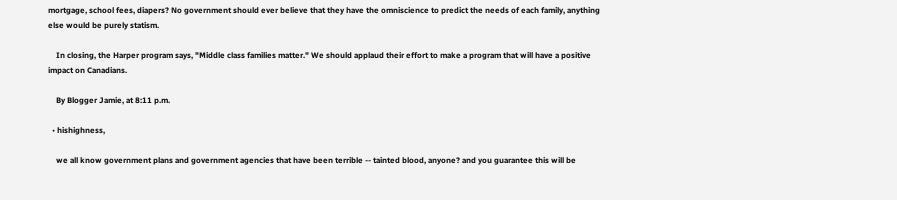mortgage, school fees, diapers? No government should ever believe that they have the omniscience to predict the needs of each family, anything else would be purely statism.

    In closing, the Harper program says, "Middle class families matter." We should applaud their effort to make a program that will have a positive impact on Canadians.

    By Blogger Jamie, at 8:11 p.m.

  • hishighness,

    we all know government plans and government agencies that have been terrible -- tainted blood, anyone? and you guarantee this will be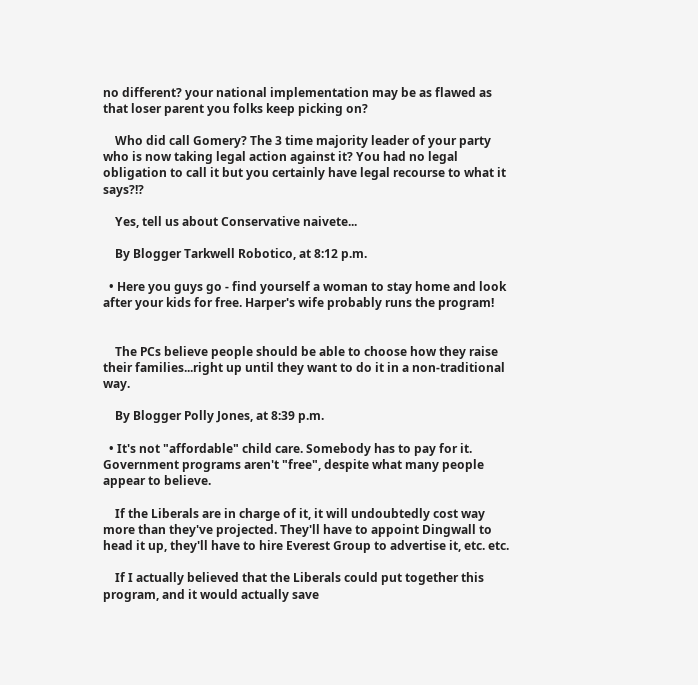no different? your national implementation may be as flawed as that loser parent you folks keep picking on?

    Who did call Gomery? The 3 time majority leader of your party who is now taking legal action against it? You had no legal obligation to call it but you certainly have legal recourse to what it says?!?

    Yes, tell us about Conservative naivete...

    By Blogger Tarkwell Robotico, at 8:12 p.m.

  • Here you guys go - find yourself a woman to stay home and look after your kids for free. Harper's wife probably runs the program!


    The PCs believe people should be able to choose how they raise their families...right up until they want to do it in a non-traditional way.

    By Blogger Polly Jones, at 8:39 p.m.

  • It's not "affordable" child care. Somebody has to pay for it. Government programs aren't "free", despite what many people appear to believe.

    If the Liberals are in charge of it, it will undoubtedly cost way more than they've projected. They'll have to appoint Dingwall to head it up, they'll have to hire Everest Group to advertise it, etc. etc.

    If I actually believed that the Liberals could put together this program, and it would actually save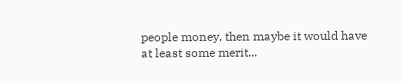people money, then maybe it would have at least some merit...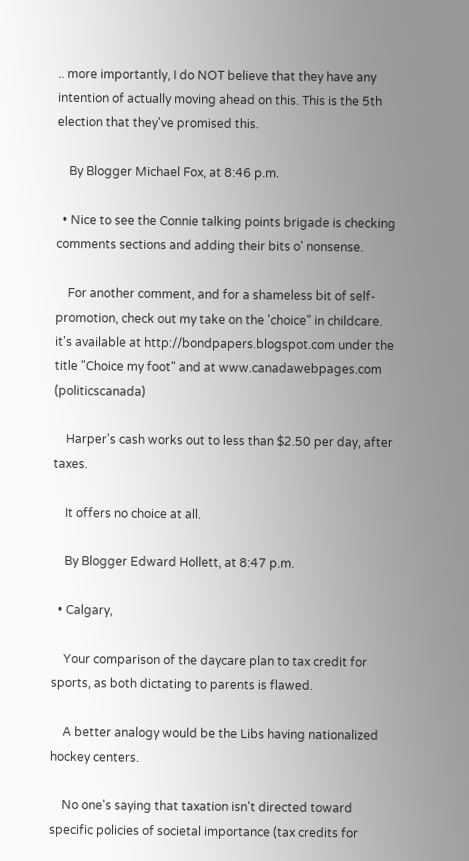.. more importantly, I do NOT believe that they have any intention of actually moving ahead on this. This is the 5th election that they've promised this.

    By Blogger Michael Fox, at 8:46 p.m.

  • Nice to see the Connie talking points brigade is checking comments sections and adding their bits o' nonsense.

    For another comment, and for a shameless bit of self-promotion, check out my take on the 'choice" in childcare. it's available at http://bondpapers.blogspot.com under the title "Choice my foot" and at www.canadawebpages.com (politicscanada)

    Harper's cash works out to less than $2.50 per day, after taxes.

    It offers no choice at all.

    By Blogger Edward Hollett, at 8:47 p.m.

  • Calgary,

    Your comparison of the daycare plan to tax credit for sports, as both dictating to parents is flawed.

    A better analogy would be the Libs having nationalized hockey centers.

    No one's saying that taxation isn't directed toward specific policies of societal importance (tax credits for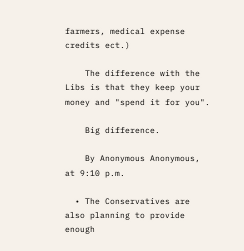farmers, medical expense credits ect.)

    The difference with the Libs is that they keep your money and "spend it for you".

    Big difference.

    By Anonymous Anonymous, at 9:10 p.m.

  • The Conservatives are also planning to provide enough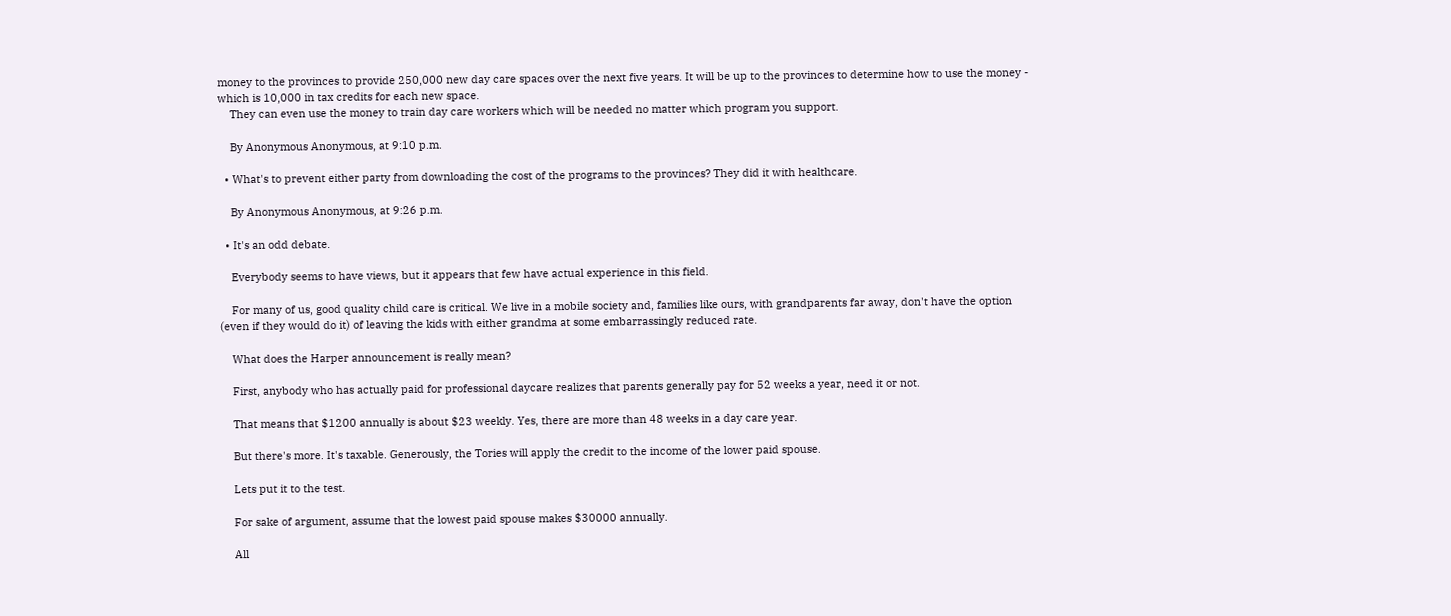money to the provinces to provide 250,000 new day care spaces over the next five years. It will be up to the provinces to determine how to use the money - which is 10,000 in tax credits for each new space.
    They can even use the money to train day care workers which will be needed no matter which program you support.

    By Anonymous Anonymous, at 9:10 p.m.

  • What's to prevent either party from downloading the cost of the programs to the provinces? They did it with healthcare.

    By Anonymous Anonymous, at 9:26 p.m.

  • It's an odd debate.

    Everybody seems to have views, but it appears that few have actual experience in this field.

    For many of us, good quality child care is critical. We live in a mobile society and, families like ours, with grandparents far away, don't have the option (even if they would do it) of leaving the kids with either grandma at some embarrassingly reduced rate.

    What does the Harper announcement is really mean?

    First, anybody who has actually paid for professional daycare realizes that parents generally pay for 52 weeks a year, need it or not.

    That means that $1200 annually is about $23 weekly. Yes, there are more than 48 weeks in a day care year.

    But there's more. It's taxable. Generously, the Tories will apply the credit to the income of the lower paid spouse.

    Lets put it to the test.

    For sake of argument, assume that the lowest paid spouse makes $30000 annually.

    All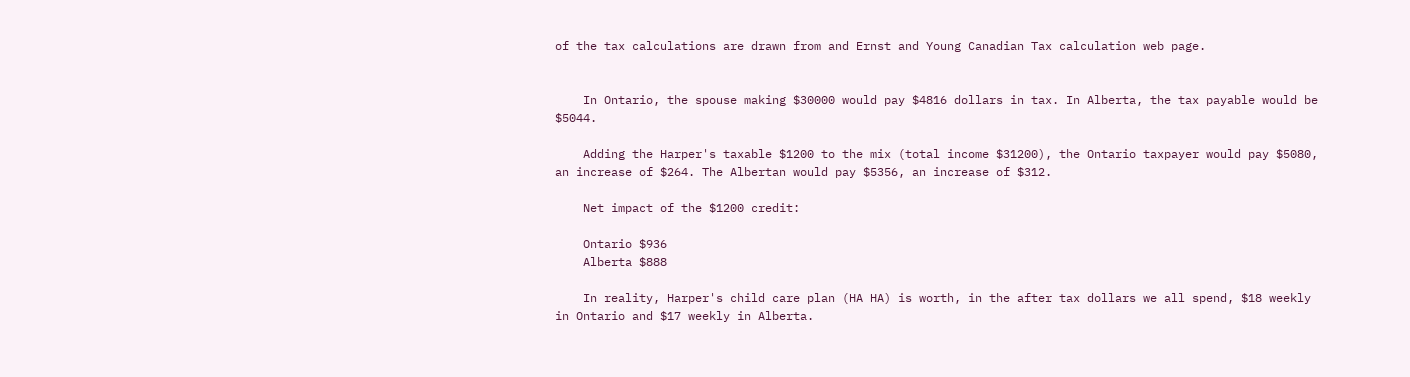of the tax calculations are drawn from and Ernst and Young Canadian Tax calculation web page.


    In Ontario, the spouse making $30000 would pay $4816 dollars in tax. In Alberta, the tax payable would be $5044.

    Adding the Harper's taxable $1200 to the mix (total income $31200), the Ontario taxpayer would pay $5080, an increase of $264. The Albertan would pay $5356, an increase of $312.

    Net impact of the $1200 credit:

    Ontario $936
    Alberta $888

    In reality, Harper's child care plan (HA HA) is worth, in the after tax dollars we all spend, $18 weekly in Ontario and $17 weekly in Alberta.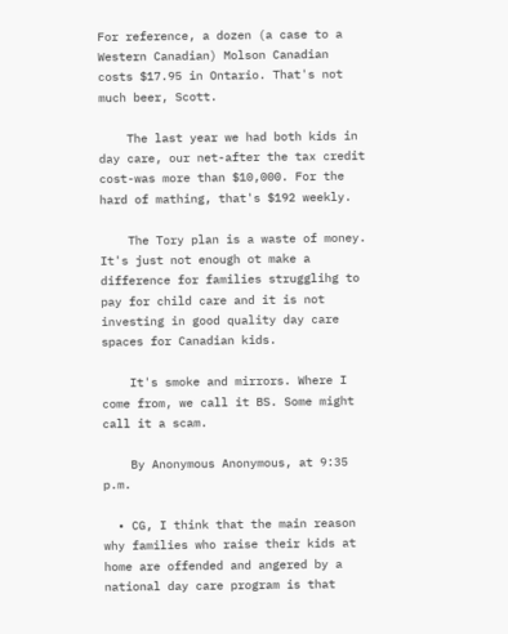For reference, a dozen (a case to a Western Canadian) Molson Canadian costs $17.95 in Ontario. That's not much beer, Scott.

    The last year we had both kids in day care, our net-after the tax credit cost-was more than $10,000. For the hard of mathing, that's $192 weekly.

    The Tory plan is a waste of money. It's just not enough ot make a difference for families strugglihg to pay for child care and it is not investing in good quality day care spaces for Canadian kids.

    It's smoke and mirrors. Where I come from, we call it BS. Some might call it a scam.

    By Anonymous Anonymous, at 9:35 p.m.

  • CG, I think that the main reason why families who raise their kids at home are offended and angered by a national day care program is that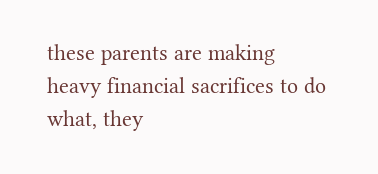these parents are making heavy financial sacrifices to do what, they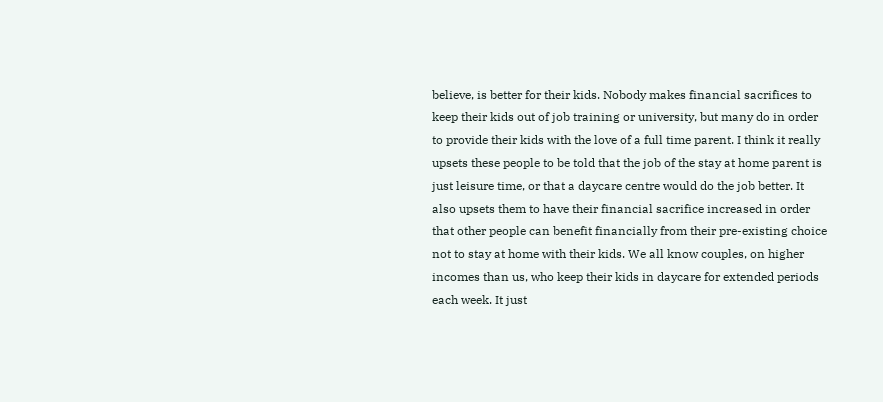believe, is better for their kids. Nobody makes financial sacrifices to keep their kids out of job training or university, but many do in order to provide their kids with the love of a full time parent. I think it really upsets these people to be told that the job of the stay at home parent is just leisure time, or that a daycare centre would do the job better. It also upsets them to have their financial sacrifice increased in order that other people can benefit financially from their pre-existing choice not to stay at home with their kids. We all know couples, on higher incomes than us, who keep their kids in daycare for extended periods each week. It just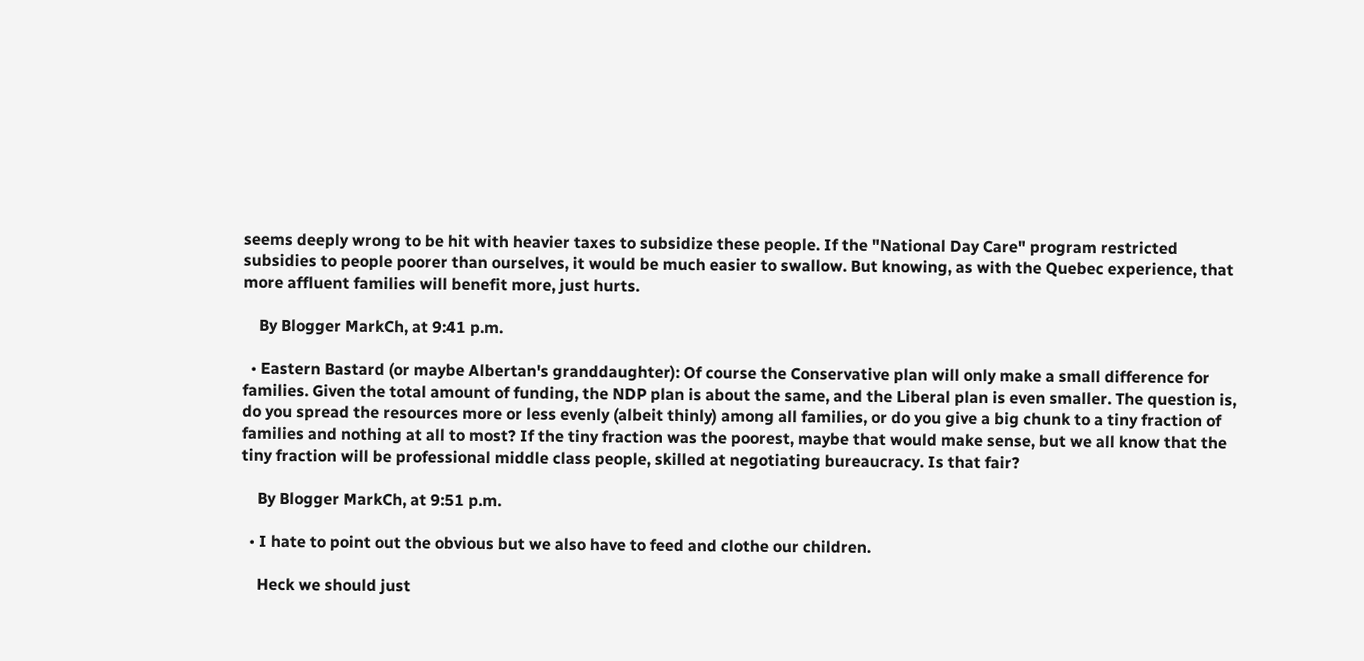seems deeply wrong to be hit with heavier taxes to subsidize these people. If the "National Day Care" program restricted subsidies to people poorer than ourselves, it would be much easier to swallow. But knowing, as with the Quebec experience, that more affluent families will benefit more, just hurts.

    By Blogger MarkCh, at 9:41 p.m.

  • Eastern Bastard (or maybe Albertan's granddaughter): Of course the Conservative plan will only make a small difference for families. Given the total amount of funding, the NDP plan is about the same, and the Liberal plan is even smaller. The question is, do you spread the resources more or less evenly (albeit thinly) among all families, or do you give a big chunk to a tiny fraction of families and nothing at all to most? If the tiny fraction was the poorest, maybe that would make sense, but we all know that the tiny fraction will be professional middle class people, skilled at negotiating bureaucracy. Is that fair?

    By Blogger MarkCh, at 9:51 p.m.

  • I hate to point out the obvious but we also have to feed and clothe our children.

    Heck we should just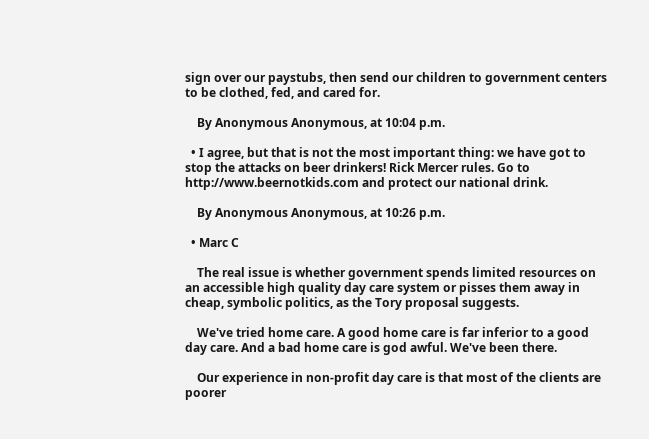sign over our paystubs, then send our children to government centers to be clothed, fed, and cared for.

    By Anonymous Anonymous, at 10:04 p.m.

  • I agree, but that is not the most important thing: we have got to stop the attacks on beer drinkers! Rick Mercer rules. Go to http://www.beernotkids.com and protect our national drink.

    By Anonymous Anonymous, at 10:26 p.m.

  • Marc C

    The real issue is whether government spends limited resources on an accessible high quality day care system or pisses them away in cheap, symbolic politics, as the Tory proposal suggests.

    We've tried home care. A good home care is far inferior to a good day care. And a bad home care is god awful. We've been there.

    Our experience in non-profit day care is that most of the clients are poorer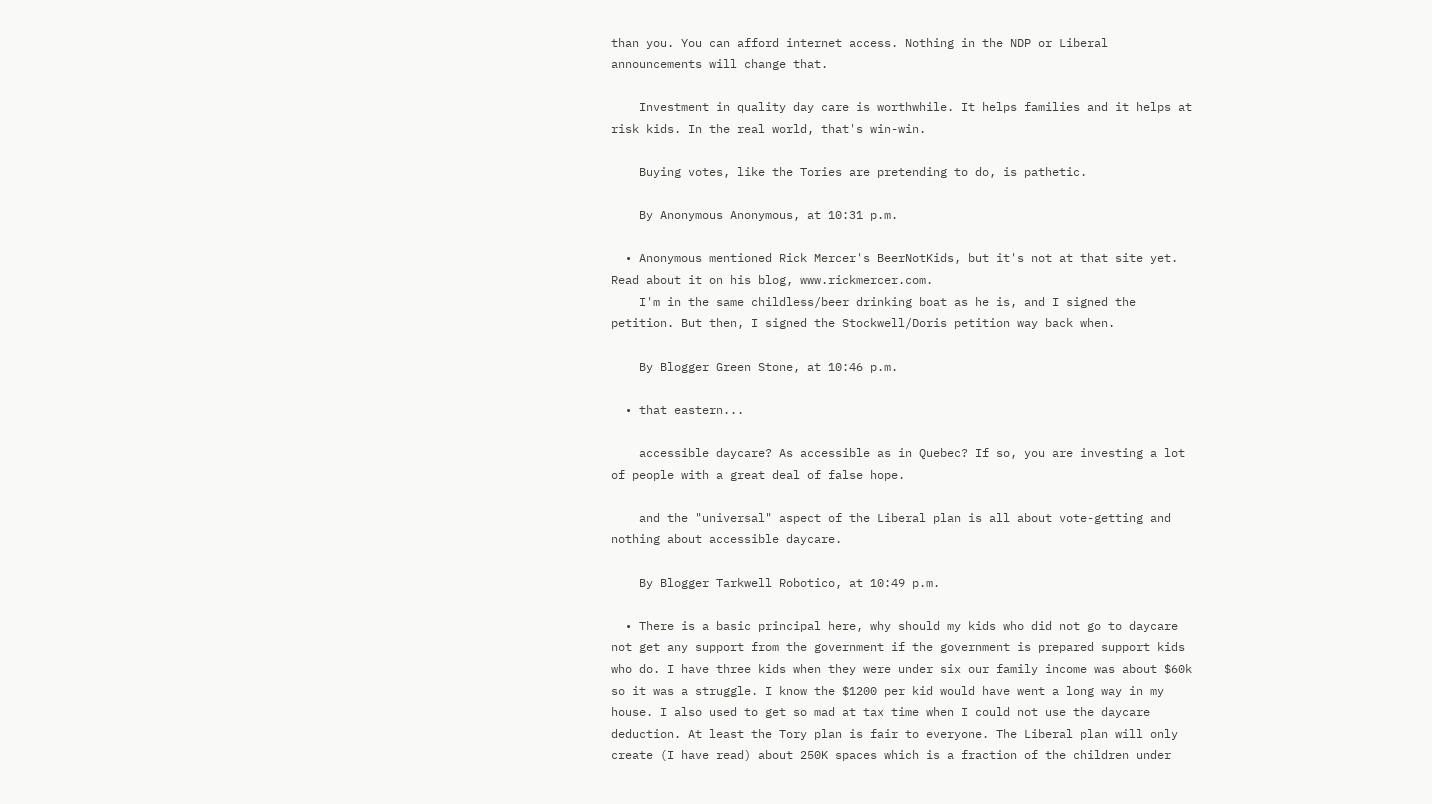than you. You can afford internet access. Nothing in the NDP or Liberal announcements will change that.

    Investment in quality day care is worthwhile. It helps families and it helps at risk kids. In the real world, that's win-win.

    Buying votes, like the Tories are pretending to do, is pathetic.

    By Anonymous Anonymous, at 10:31 p.m.

  • Anonymous mentioned Rick Mercer's BeerNotKids, but it's not at that site yet. Read about it on his blog, www.rickmercer.com.
    I'm in the same childless/beer drinking boat as he is, and I signed the petition. But then, I signed the Stockwell/Doris petition way back when.

    By Blogger Green Stone, at 10:46 p.m.

  • that eastern...

    accessible daycare? As accessible as in Quebec? If so, you are investing a lot of people with a great deal of false hope.

    and the "universal" aspect of the Liberal plan is all about vote-getting and nothing about accessible daycare.

    By Blogger Tarkwell Robotico, at 10:49 p.m.

  • There is a basic principal here, why should my kids who did not go to daycare not get any support from the government if the government is prepared support kids who do. I have three kids when they were under six our family income was about $60k so it was a struggle. I know the $1200 per kid would have went a long way in my house. I also used to get so mad at tax time when I could not use the daycare deduction. At least the Tory plan is fair to everyone. The Liberal plan will only create (I have read) about 250K spaces which is a fraction of the children under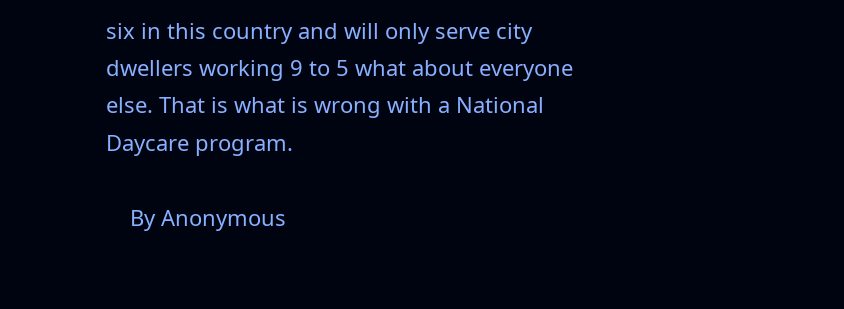six in this country and will only serve city dwellers working 9 to 5 what about everyone else. That is what is wrong with a National Daycare program.

    By Anonymous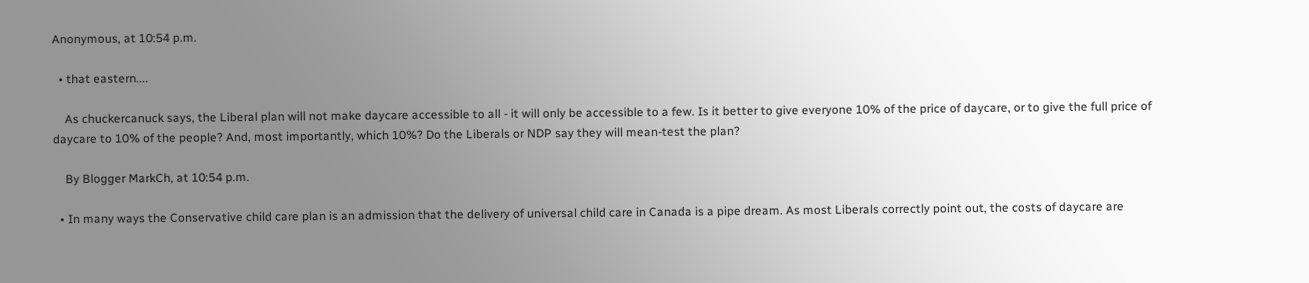Anonymous, at 10:54 p.m.

  • that eastern....

    As chuckercanuck says, the Liberal plan will not make daycare accessible to all - it will only be accessible to a few. Is it better to give everyone 10% of the price of daycare, or to give the full price of daycare to 10% of the people? And, most importantly, which 10%? Do the Liberals or NDP say they will mean-test the plan?

    By Blogger MarkCh, at 10:54 p.m.

  • In many ways the Conservative child care plan is an admission that the delivery of universal child care in Canada is a pipe dream. As most Liberals correctly point out, the costs of daycare are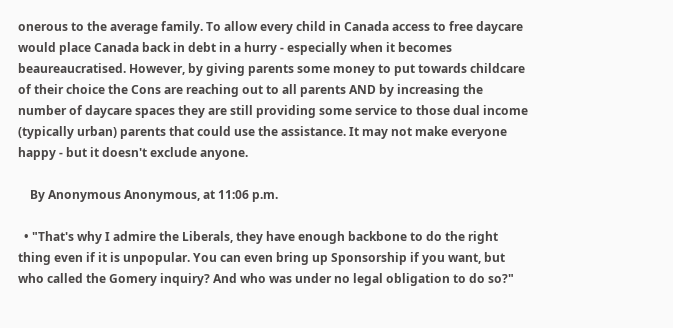onerous to the average family. To allow every child in Canada access to free daycare would place Canada back in debt in a hurry - especially when it becomes beaureaucratised. However, by giving parents some money to put towards childcare of their choice the Cons are reaching out to all parents AND by increasing the number of daycare spaces they are still providing some service to those dual income (typically urban) parents that could use the assistance. It may not make everyone happy - but it doesn't exclude anyone.

    By Anonymous Anonymous, at 11:06 p.m.

  • "That's why I admire the Liberals, they have enough backbone to do the right thing even if it is unpopular. You can even bring up Sponsorship if you want, but who called the Gomery inquiry? And who was under no legal obligation to do so?"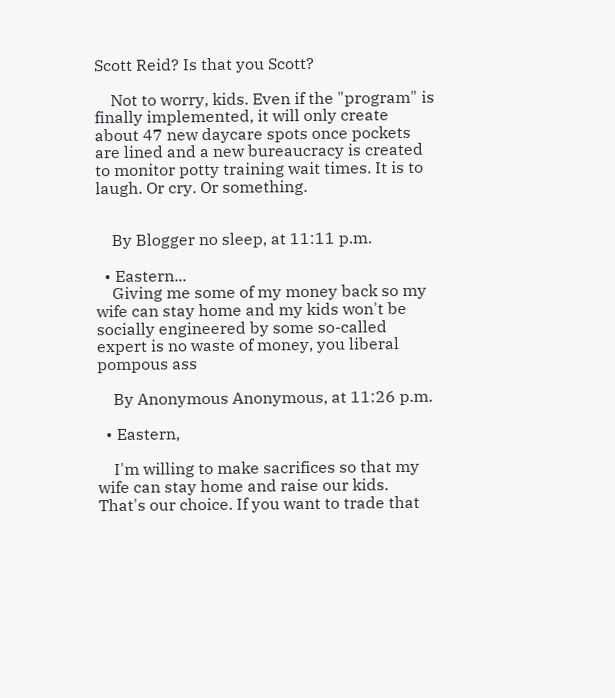Scott Reid? Is that you Scott?

    Not to worry, kids. Even if the "program" is finally implemented, it will only create about 47 new daycare spots once pockets are lined and a new bureaucracy is created to monitor potty training wait times. It is to laugh. Or cry. Or something.


    By Blogger no sleep, at 11:11 p.m.

  • Eastern...
    Giving me some of my money back so my wife can stay home and my kids won't be socially engineered by some so-called expert is no waste of money, you liberal pompous ass

    By Anonymous Anonymous, at 11:26 p.m.

  • Eastern,

    I'm willing to make sacrifices so that my wife can stay home and raise our kids. That's our choice. If you want to trade that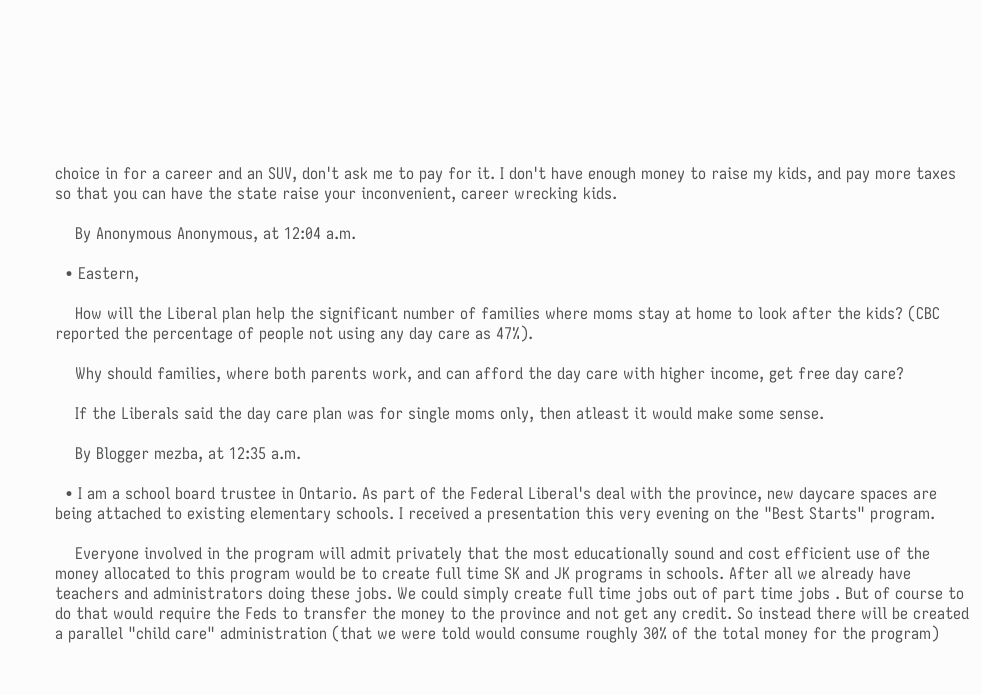choice in for a career and an SUV, don't ask me to pay for it. I don't have enough money to raise my kids, and pay more taxes so that you can have the state raise your inconvenient, career wrecking kids.

    By Anonymous Anonymous, at 12:04 a.m.

  • Eastern,

    How will the Liberal plan help the significant number of families where moms stay at home to look after the kids? (CBC reported the percentage of people not using any day care as 47%).

    Why should families, where both parents work, and can afford the day care with higher income, get free day care?

    If the Liberals said the day care plan was for single moms only, then atleast it would make some sense.

    By Blogger mezba, at 12:35 a.m.

  • I am a school board trustee in Ontario. As part of the Federal Liberal's deal with the province, new daycare spaces are being attached to existing elementary schools. I received a presentation this very evening on the "Best Starts" program.

    Everyone involved in the program will admit privately that the most educationally sound and cost efficient use of the money allocated to this program would be to create full time SK and JK programs in schools. After all we already have teachers and administrators doing these jobs. We could simply create full time jobs out of part time jobs . But of course to do that would require the Feds to transfer the money to the province and not get any credit. So instead there will be created a parallel "child care" administration (that we were told would consume roughly 30% of the total money for the program)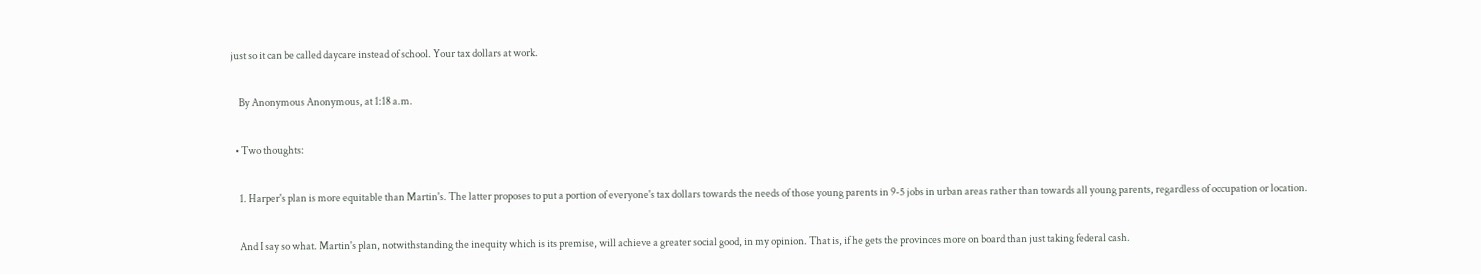just so it can be called daycare instead of school. Your tax dollars at work.

    By Anonymous Anonymous, at 1:18 a.m.

  • Two thoughts:

    1. Harper's plan is more equitable than Martin's. The latter proposes to put a portion of everyone's tax dollars towards the needs of those young parents in 9-5 jobs in urban areas rather than towards all young parents, regardless of occupation or location.

    And I say so what. Martin's plan, notwithstanding the inequity which is its premise, will achieve a greater social good, in my opinion. That is, if he gets the provinces more on board than just taking federal cash.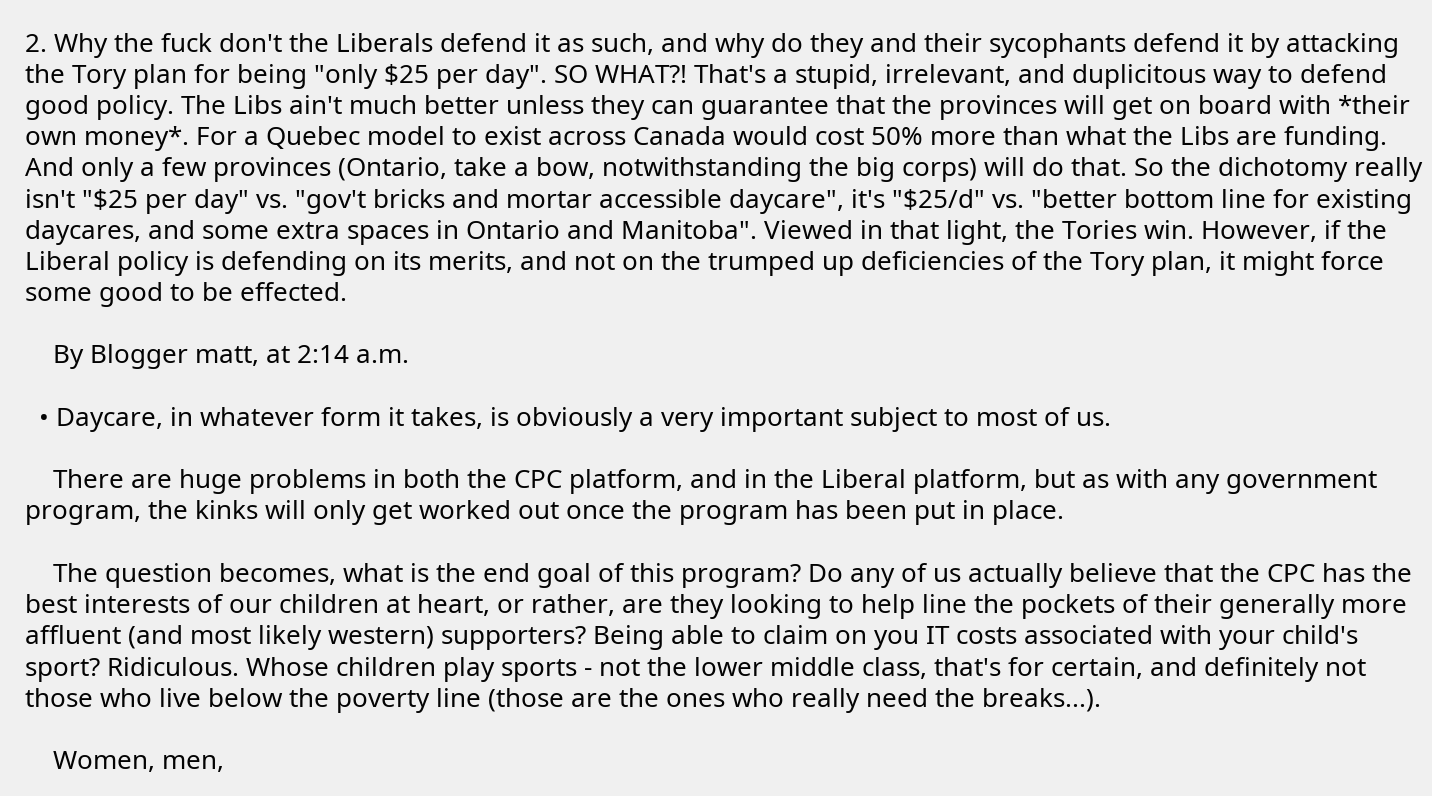2. Why the fuck don't the Liberals defend it as such, and why do they and their sycophants defend it by attacking the Tory plan for being "only $25 per day". SO WHAT?! That's a stupid, irrelevant, and duplicitous way to defend good policy. The Libs ain't much better unless they can guarantee that the provinces will get on board with *their own money*. For a Quebec model to exist across Canada would cost 50% more than what the Libs are funding. And only a few provinces (Ontario, take a bow, notwithstanding the big corps) will do that. So the dichotomy really isn't "$25 per day" vs. "gov't bricks and mortar accessible daycare", it's "$25/d" vs. "better bottom line for existing daycares, and some extra spaces in Ontario and Manitoba". Viewed in that light, the Tories win. However, if the Liberal policy is defending on its merits, and not on the trumped up deficiencies of the Tory plan, it might force some good to be effected.

    By Blogger matt, at 2:14 a.m.

  • Daycare, in whatever form it takes, is obviously a very important subject to most of us.

    There are huge problems in both the CPC platform, and in the Liberal platform, but as with any government program, the kinks will only get worked out once the program has been put in place.

    The question becomes, what is the end goal of this program? Do any of us actually believe that the CPC has the best interests of our children at heart, or rather, are they looking to help line the pockets of their generally more affluent (and most likely western) supporters? Being able to claim on you IT costs associated with your child's sport? Ridiculous. Whose children play sports - not the lower middle class, that's for certain, and definitely not those who live below the poverty line (those are the ones who really need the breaks...).

    Women, men,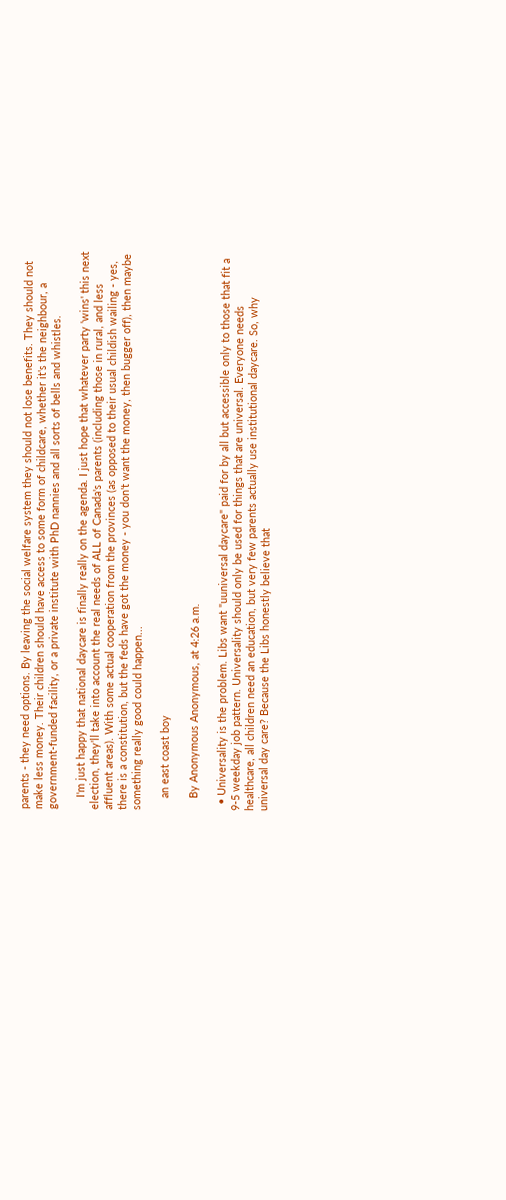parents - they need options. By leaving the social welfare system they should not lose benefits. They should not make less money. Their children should have access to some form of childcare, whether it's the neighbour, a government-funded facility, or a private institute with PhD nannies and all sorts of bells and whistles.

    I'm just happy that national daycare is finally really on the agenda. I just hope that whatever party 'wins' this next election, they'll take into account the real needs of ALL of Canada's parents (including those in rural, and less affluent areas). With some actual cooperation from the provinces (as opposed to their usual childish wailing - yes, there is a constitution, but the feds have got the money - you don't want the money, then bugger off), then maybe something really good could happen...

    an east coast boy

    By Anonymous Anonymous, at 4:26 a.m.

  • Universality is the problem. Libs want "uuniversal daycare" paid for by all but accessible only to those that fit a 9-5 weekday job pattern. Universality should only be used for things that are universal. Everyone needs healthcare, all children need an education, but very few parents actually use institutional daycare. So, why universal day care? Because the Libs honestly believe that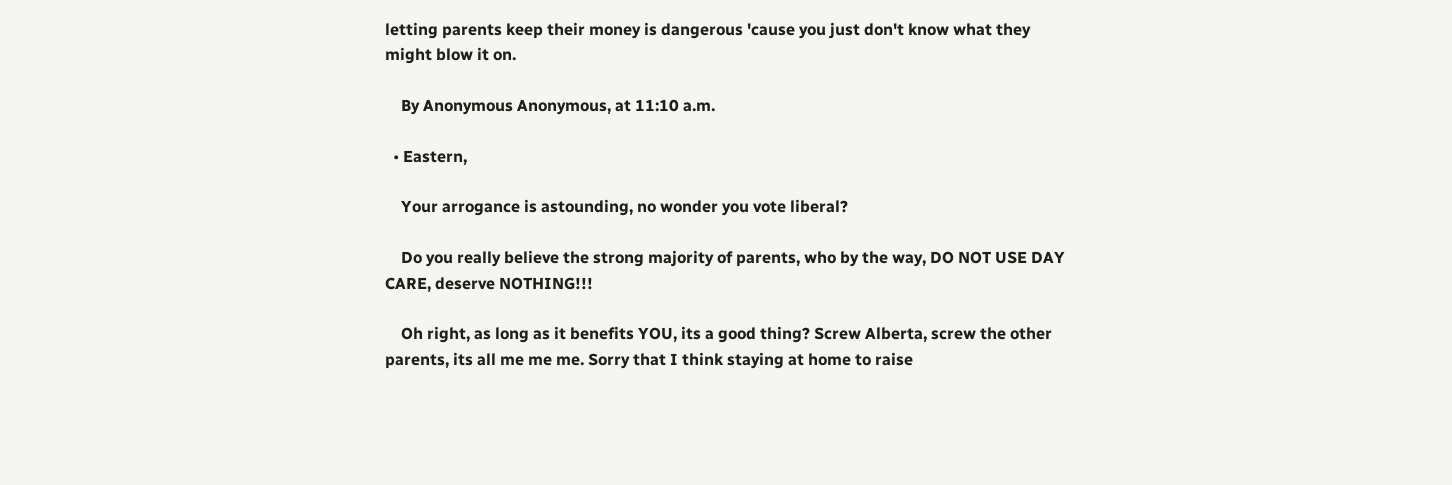letting parents keep their money is dangerous 'cause you just don't know what they might blow it on.

    By Anonymous Anonymous, at 11:10 a.m.

  • Eastern,

    Your arrogance is astounding, no wonder you vote liberal?

    Do you really believe the strong majority of parents, who by the way, DO NOT USE DAY CARE, deserve NOTHING!!!

    Oh right, as long as it benefits YOU, its a good thing? Screw Alberta, screw the other parents, its all me me me. Sorry that I think staying at home to raise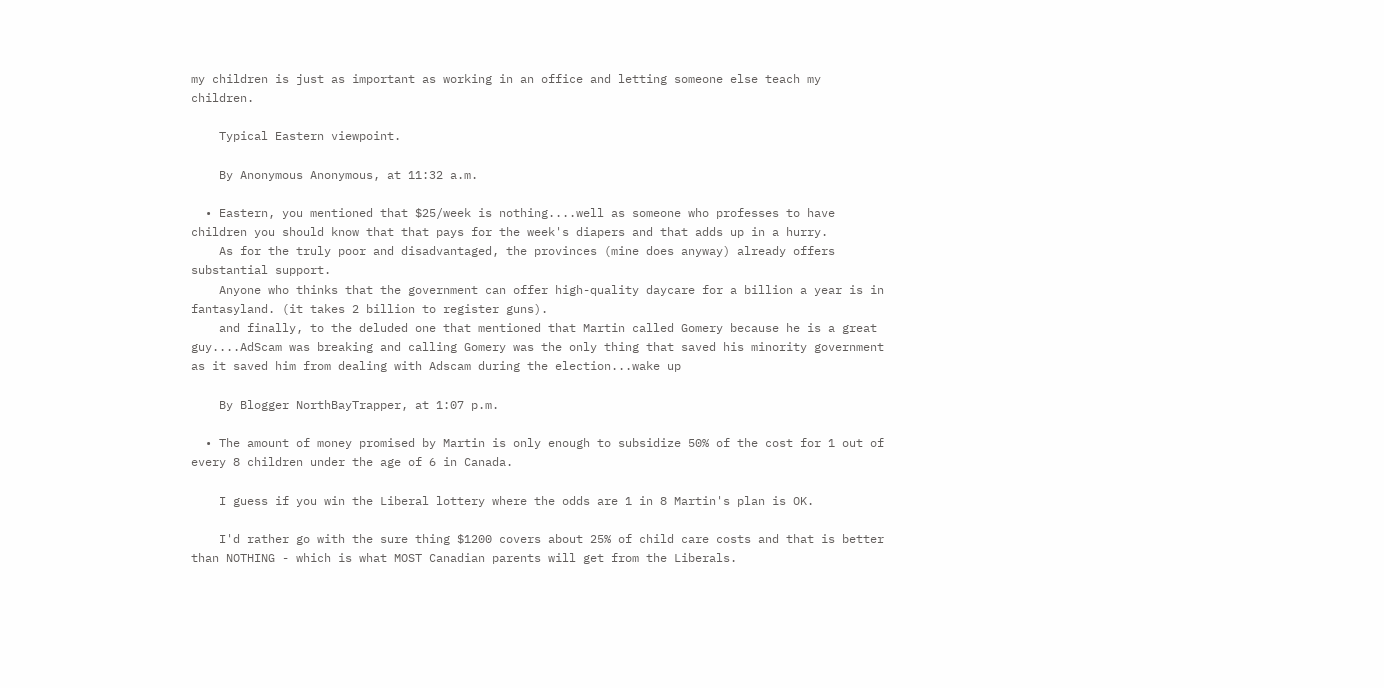my children is just as important as working in an office and letting someone else teach my children.

    Typical Eastern viewpoint.

    By Anonymous Anonymous, at 11:32 a.m.

  • Eastern, you mentioned that $25/week is nothing....well as someone who professes to have children you should know that that pays for the week's diapers and that adds up in a hurry.
    As for the truly poor and disadvantaged, the provinces (mine does anyway) already offers substantial support.
    Anyone who thinks that the government can offer high-quality daycare for a billion a year is in fantasyland. (it takes 2 billion to register guns).
    and finally, to the deluded one that mentioned that Martin called Gomery because he is a great guy....AdScam was breaking and calling Gomery was the only thing that saved his minority government as it saved him from dealing with Adscam during the election...wake up

    By Blogger NorthBayTrapper, at 1:07 p.m.

  • The amount of money promised by Martin is only enough to subsidize 50% of the cost for 1 out of every 8 children under the age of 6 in Canada.

    I guess if you win the Liberal lottery where the odds are 1 in 8 Martin's plan is OK.

    I'd rather go with the sure thing $1200 covers about 25% of child care costs and that is better than NOTHING - which is what MOST Canadian parents will get from the Liberals.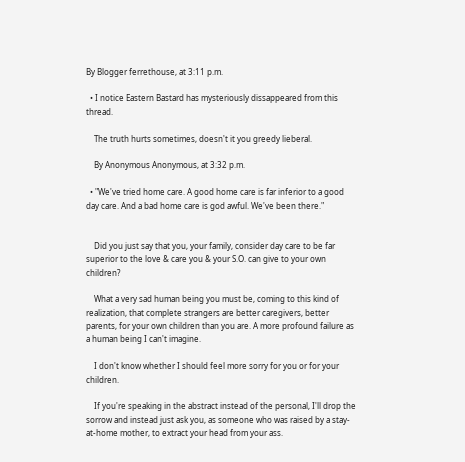By Blogger ferrethouse, at 3:11 p.m.

  • I notice Eastern Bastard has mysteriously dissappeared from this thread.

    The truth hurts sometimes, doesn't it you greedy lieberal.

    By Anonymous Anonymous, at 3:32 p.m.

  • "We've tried home care. A good home care is far inferior to a good day care. And a bad home care is god awful. We've been there."


    Did you just say that you, your family, consider day care to be far superior to the love & care you & your S.O. can give to your own children?

    What a very sad human being you must be, coming to this kind of realization, that complete strangers are better caregivers, better parents, for your own children than you are. A more profound failure as a human being I can't imagine.

    I don't know whether I should feel more sorry for you or for your children.

    If you're speaking in the abstract instead of the personal, I'll drop the sorrow and instead just ask you, as someone who was raised by a stay-at-home mother, to extract your head from your ass.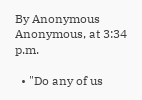By Anonymous Anonymous, at 3:34 p.m.

  • "Do any of us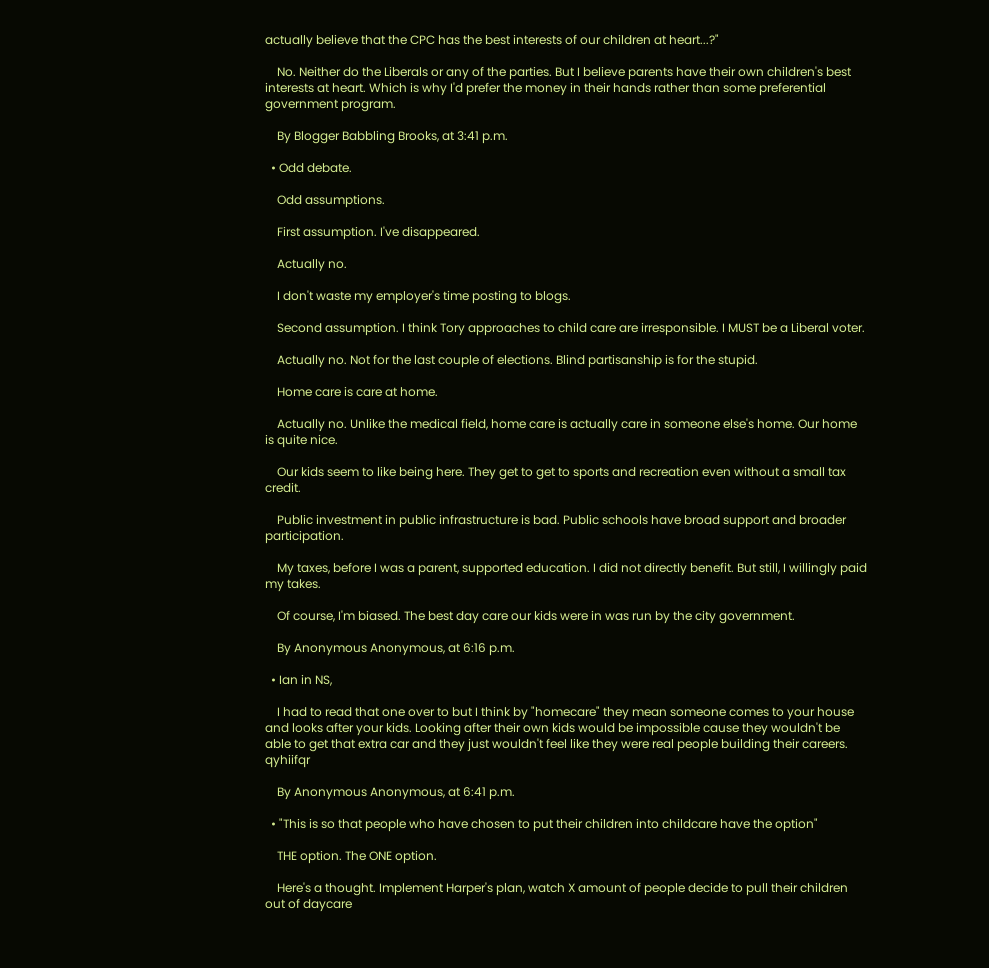actually believe that the CPC has the best interests of our children at heart...?"

    No. Neither do the Liberals or any of the parties. But I believe parents have their own children's best interests at heart. Which is why I'd prefer the money in their hands rather than some preferential government program.

    By Blogger Babbling Brooks, at 3:41 p.m.

  • Odd debate.

    Odd assumptions.

    First assumption. I've disappeared.

    Actually no.

    I don't waste my employer's time posting to blogs.

    Second assumption. I think Tory approaches to child care are irresponsible. I MUST be a Liberal voter.

    Actually no. Not for the last couple of elections. Blind partisanship is for the stupid.

    Home care is care at home.

    Actually no. Unlike the medical field, home care is actually care in someone else's home. Our home is quite nice.

    Our kids seem to like being here. They get to get to sports and recreation even without a small tax credit.

    Public investment in public infrastructure is bad. Public schools have broad support and broader participation.

    My taxes, before I was a parent, supported education. I did not directly benefit. But still, I willingly paid my takes.

    Of course, I'm biased. The best day care our kids were in was run by the city government.

    By Anonymous Anonymous, at 6:16 p.m.

  • Ian in NS,

    I had to read that one over to but I think by "homecare" they mean someone comes to your house and looks after your kids. Looking after their own kids would be impossible cause they wouldn't be able to get that extra car and they just wouldn't feel like they were real people building their careers. qyhiifqr

    By Anonymous Anonymous, at 6:41 p.m.

  • "This is so that people who have chosen to put their children into childcare have the option"

    THE option. The ONE option.

    Here's a thought. Implement Harper's plan, watch X amount of people decide to pull their children out of daycare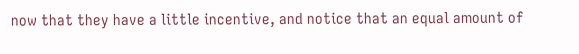now that they have a little incentive, and notice that an equal amount of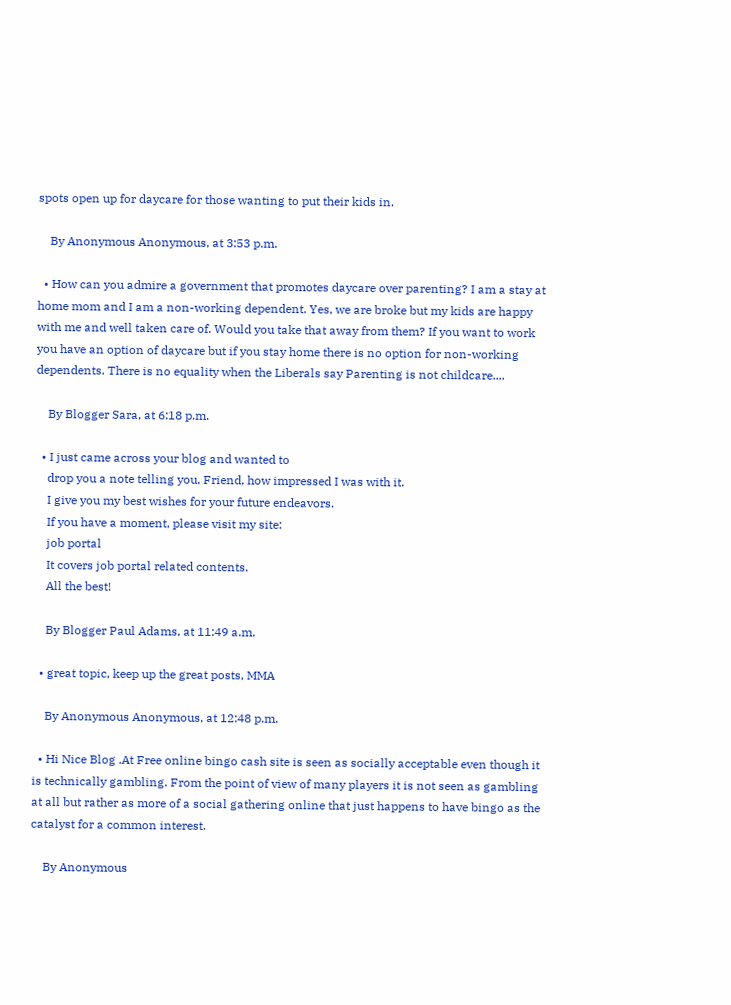spots open up for daycare for those wanting to put their kids in.

    By Anonymous Anonymous, at 3:53 p.m.

  • How can you admire a government that promotes daycare over parenting? I am a stay at home mom and I am a non-working dependent. Yes, we are broke but my kids are happy with me and well taken care of. Would you take that away from them? If you want to work you have an option of daycare but if you stay home there is no option for non-working dependents. There is no equality when the Liberals say Parenting is not childcare....

    By Blogger Sara, at 6:18 p.m.

  • I just came across your blog and wanted to
    drop you a note telling you, Friend, how impressed I was with it.
    I give you my best wishes for your future endeavors.
    If you have a moment, please visit my site:
    job portal
    It covers job portal related contents.
    All the best!

    By Blogger Paul Adams, at 11:49 a.m.

  • great topic, keep up the great posts, MMA

    By Anonymous Anonymous, at 12:48 p.m.

  • Hi Nice Blog .At Free online bingo cash site is seen as socially acceptable even though it is technically gambling. From the point of view of many players it is not seen as gambling at all but rather as more of a social gathering online that just happens to have bingo as the catalyst for a common interest.

    By Anonymous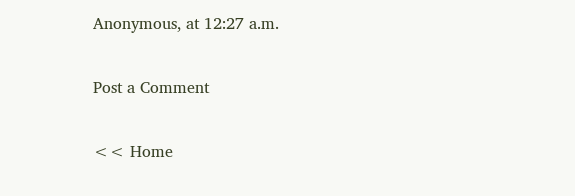Anonymous, at 12:27 a.m.

Post a Comment

<< Home